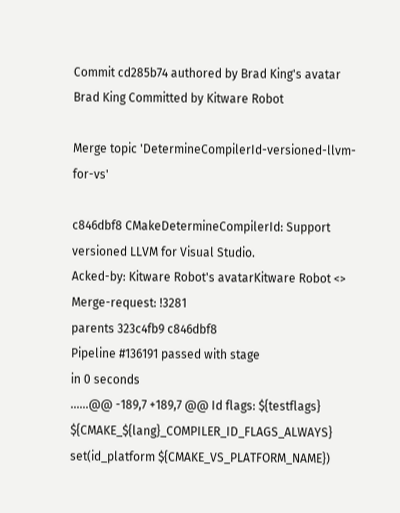Commit cd285b74 authored by Brad King's avatar Brad King Committed by Kitware Robot

Merge topic 'DetermineCompilerId-versioned-llvm-for-vs'

c846dbf8 CMakeDetermineCompilerId: Support versioned LLVM for Visual Studio.
Acked-by: Kitware Robot's avatarKitware Robot <>
Merge-request: !3281
parents 323c4fb9 c846dbf8
Pipeline #136191 passed with stage
in 0 seconds
......@@ -189,7 +189,7 @@ Id flags: ${testflags} ${CMAKE_${lang}_COMPILER_ID_FLAGS_ALWAYS}
set(id_platform ${CMAKE_VS_PLATFORM_NAME})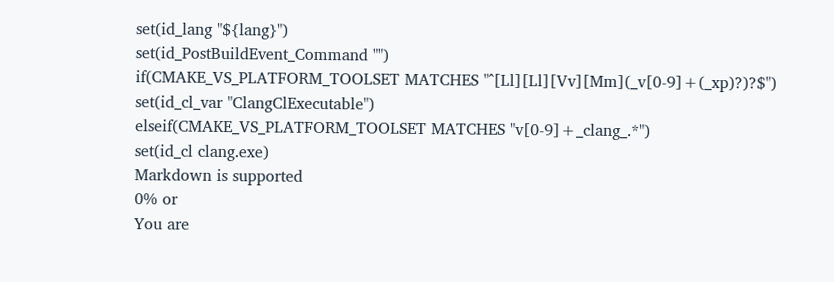set(id_lang "${lang}")
set(id_PostBuildEvent_Command "")
if(CMAKE_VS_PLATFORM_TOOLSET MATCHES "^[Ll][Ll][Vv][Mm](_v[0-9]+(_xp)?)?$")
set(id_cl_var "ClangClExecutable")
elseif(CMAKE_VS_PLATFORM_TOOLSET MATCHES "v[0-9]+_clang_.*")
set(id_cl clang.exe)
Markdown is supported
0% or
You are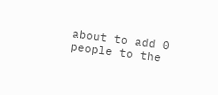about to add 0 people to the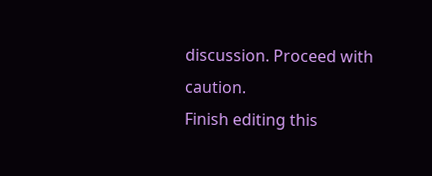discussion. Proceed with caution.
Finish editing this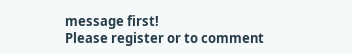message first!
Please register or to comment